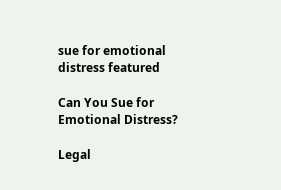sue for emotional distress featured

Can You Sue for Emotional Distress?

Legal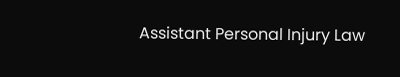Assistant Personal Injury Law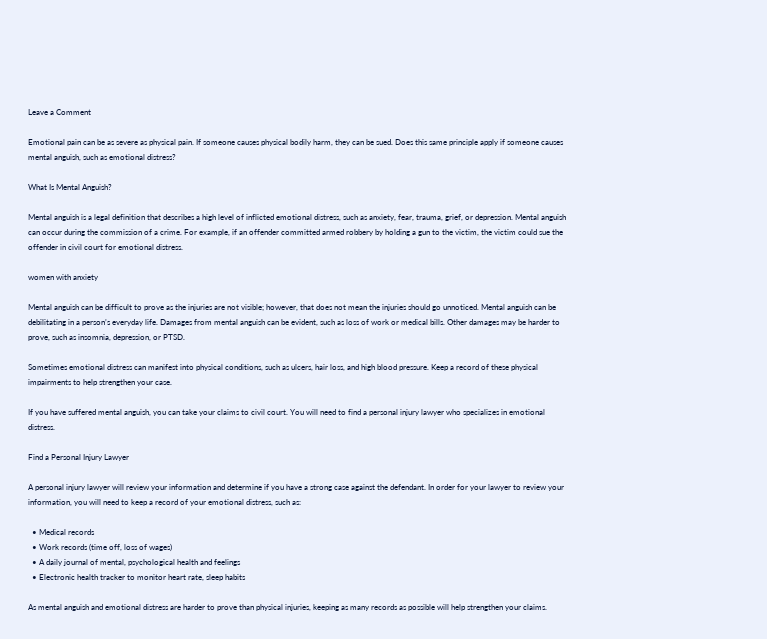Leave a Comment

Emotional pain can be as severe as physical pain. If someone causes physical bodily harm, they can be sued. Does this same principle apply if someone causes mental anguish, such as emotional distress?

What Is Mental Anguish?

Mental anguish is a legal definition that describes a high level of inflicted emotional distress, such as anxiety, fear, trauma, grief, or depression. Mental anguish can occur during the commission of a crime. For example, if an offender committed armed robbery by holding a gun to the victim, the victim could sue the offender in civil court for emotional distress.

women with anxiety

Mental anguish can be difficult to prove as the injuries are not visible; however, that does not mean the injuries should go unnoticed. Mental anguish can be debilitating in a person’s everyday life. Damages from mental anguish can be evident, such as loss of work or medical bills. Other damages may be harder to prove, such as insomnia, depression, or PTSD.

Sometimes emotional distress can manifest into physical conditions, such as ulcers, hair loss, and high blood pressure. Keep a record of these physical impairments to help strengthen your case.

If you have suffered mental anguish, you can take your claims to civil court. You will need to find a personal injury lawyer who specializes in emotional distress.

Find a Personal Injury Lawyer

A personal injury lawyer will review your information and determine if you have a strong case against the defendant. In order for your lawyer to review your information, you will need to keep a record of your emotional distress, such as:

  • Medical records
  • Work records (time off, loss of wages)
  • A daily journal of mental, psychological health and feelings
  • Electronic health tracker to monitor heart rate, sleep habits

As mental anguish and emotional distress are harder to prove than physical injuries, keeping as many records as possible will help strengthen your claims.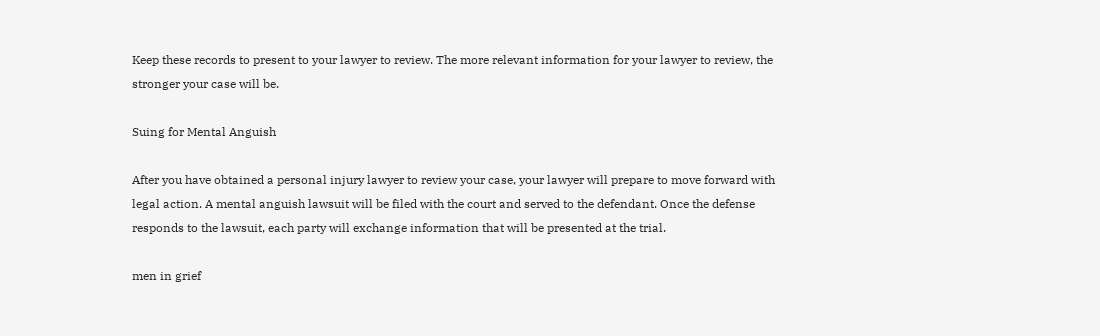Keep these records to present to your lawyer to review. The more relevant information for your lawyer to review, the stronger your case will be.

Suing for Mental Anguish

After you have obtained a personal injury lawyer to review your case, your lawyer will prepare to move forward with legal action. A mental anguish lawsuit will be filed with the court and served to the defendant. Once the defense responds to the lawsuit, each party will exchange information that will be presented at the trial.

men in grief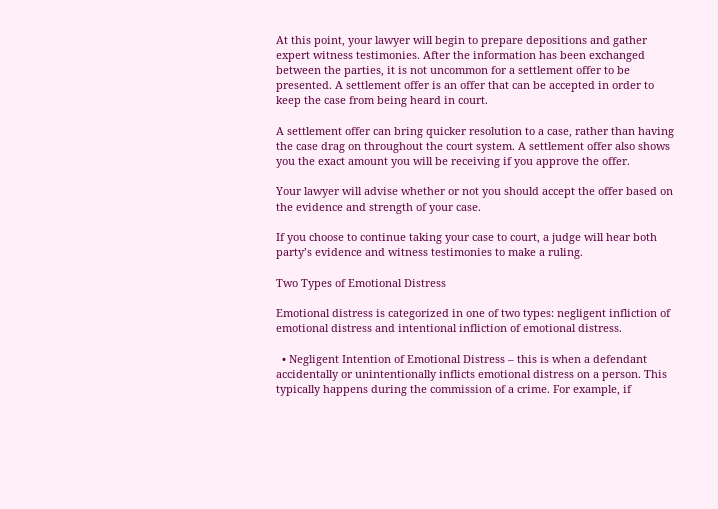At this point, your lawyer will begin to prepare depositions and gather expert witness testimonies. After the information has been exchanged between the parties, it is not uncommon for a settlement offer to be presented. A settlement offer is an offer that can be accepted in order to keep the case from being heard in court.

A settlement offer can bring quicker resolution to a case, rather than having the case drag on throughout the court system. A settlement offer also shows you the exact amount you will be receiving if you approve the offer.

Your lawyer will advise whether or not you should accept the offer based on the evidence and strength of your case.

If you choose to continue taking your case to court, a judge will hear both party’s evidence and witness testimonies to make a ruling.

Two Types of Emotional Distress

Emotional distress is categorized in one of two types: negligent infliction of emotional distress and intentional infliction of emotional distress.

  • Negligent Intention of Emotional Distress – this is when a defendant accidentally or unintentionally inflicts emotional distress on a person. This typically happens during the commission of a crime. For example, if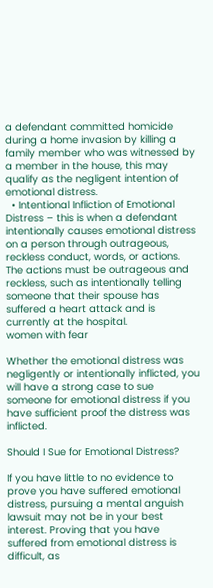a defendant committed homicide during a home invasion by killing a family member who was witnessed by a member in the house, this may qualify as the negligent intention of emotional distress.
  • Intentional Infliction of Emotional Distress – this is when a defendant intentionally causes emotional distress on a person through outrageous, reckless conduct, words, or actions. The actions must be outrageous and reckless, such as intentionally telling someone that their spouse has suffered a heart attack and is currently at the hospital.
women with fear

Whether the emotional distress was negligently or intentionally inflicted, you will have a strong case to sue someone for emotional distress if you have sufficient proof the distress was inflicted.

Should I Sue for Emotional Distress?

If you have little to no evidence to prove you have suffered emotional distress, pursuing a mental anguish lawsuit may not be in your best interest. Proving that you have suffered from emotional distress is difficult, as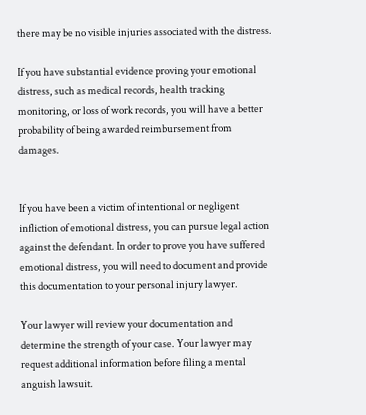there may be no visible injuries associated with the distress.

If you have substantial evidence proving your emotional distress, such as medical records, health tracking monitoring, or loss of work records, you will have a better probability of being awarded reimbursement from damages.


If you have been a victim of intentional or negligent infliction of emotional distress, you can pursue legal action against the defendant. In order to prove you have suffered emotional distress, you will need to document and provide this documentation to your personal injury lawyer.

Your lawyer will review your documentation and determine the strength of your case. Your lawyer may request additional information before filing a mental anguish lawsuit.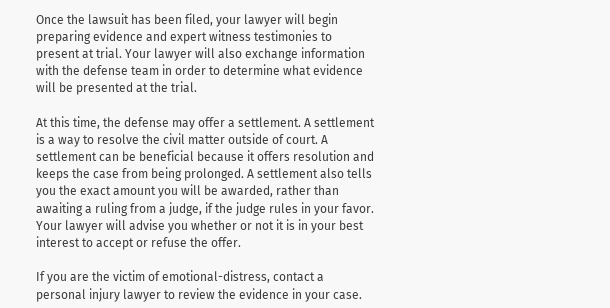Once the lawsuit has been filed, your lawyer will begin preparing evidence and expert witness testimonies to present at trial. Your lawyer will also exchange information with the defense team in order to determine what evidence will be presented at the trial.

At this time, the defense may offer a settlement. A settlement is a way to resolve the civil matter outside of court. A settlement can be beneficial because it offers resolution and keeps the case from being prolonged. A settlement also tells you the exact amount you will be awarded, rather than awaiting a ruling from a judge, if the judge rules in your favor. Your lawyer will advise you whether or not it is in your best interest to accept or refuse the offer.

If you are the victim of emotional-distress, contact a personal injury lawyer to review the evidence in your case.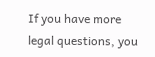If you have more legal questions, you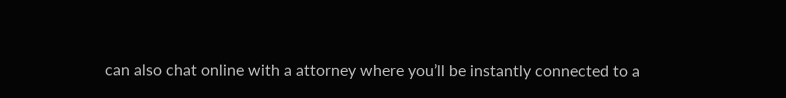can also chat online with a attorney where you’ll be instantly connected to a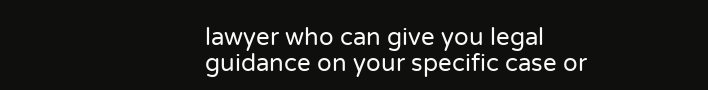lawyer who can give you legal guidance on your specific case or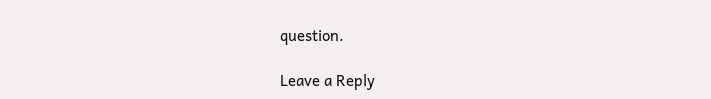question.

Leave a Reply